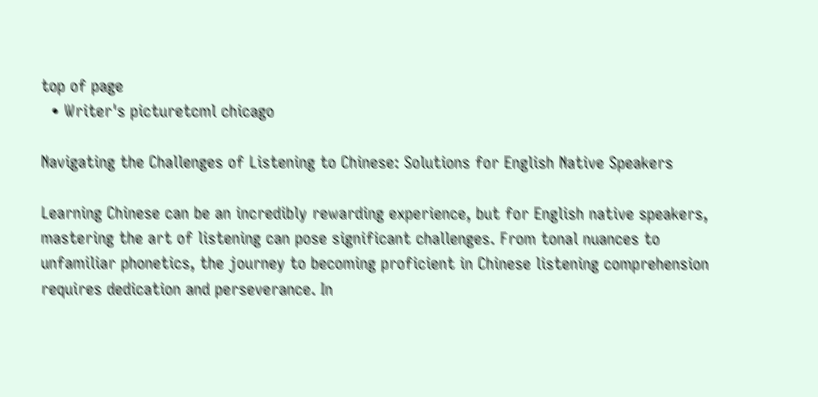top of page
  • Writer's picturetcml chicago

Navigating the Challenges of Listening to Chinese: Solutions for English Native Speakers

Learning Chinese can be an incredibly rewarding experience, but for English native speakers, mastering the art of listening can pose significant challenges. From tonal nuances to unfamiliar phonetics, the journey to becoming proficient in Chinese listening comprehension requires dedication and perseverance. In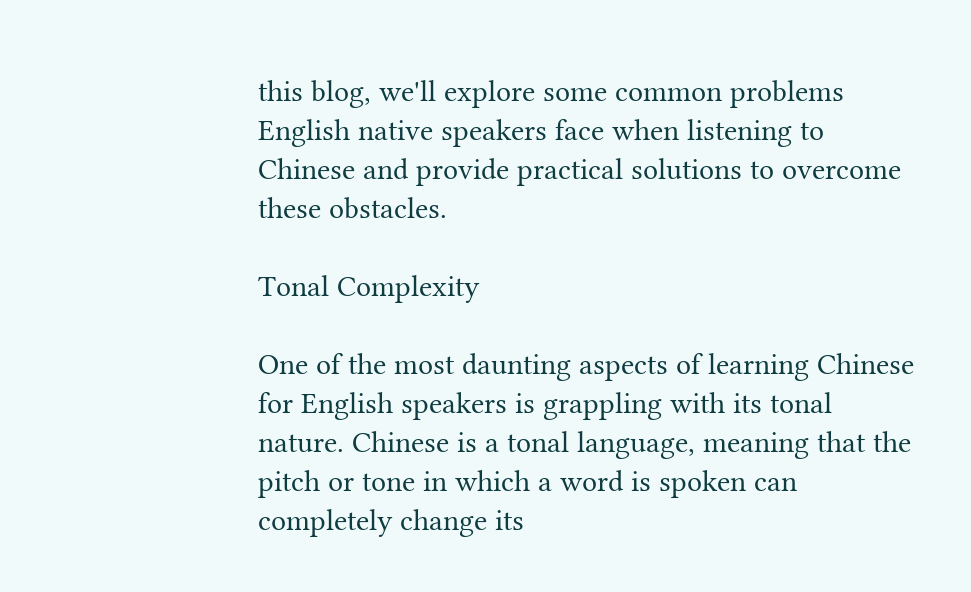this blog, we'll explore some common problems English native speakers face when listening to Chinese and provide practical solutions to overcome these obstacles.

Tonal Complexity

One of the most daunting aspects of learning Chinese for English speakers is grappling with its tonal nature. Chinese is a tonal language, meaning that the pitch or tone in which a word is spoken can completely change its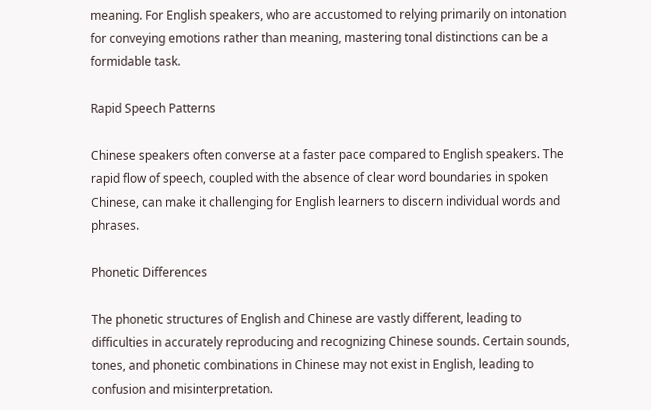meaning. For English speakers, who are accustomed to relying primarily on intonation for conveying emotions rather than meaning, mastering tonal distinctions can be a formidable task.

Rapid Speech Patterns

Chinese speakers often converse at a faster pace compared to English speakers. The rapid flow of speech, coupled with the absence of clear word boundaries in spoken Chinese, can make it challenging for English learners to discern individual words and phrases.

Phonetic Differences

The phonetic structures of English and Chinese are vastly different, leading to difficulties in accurately reproducing and recognizing Chinese sounds. Certain sounds, tones, and phonetic combinations in Chinese may not exist in English, leading to confusion and misinterpretation.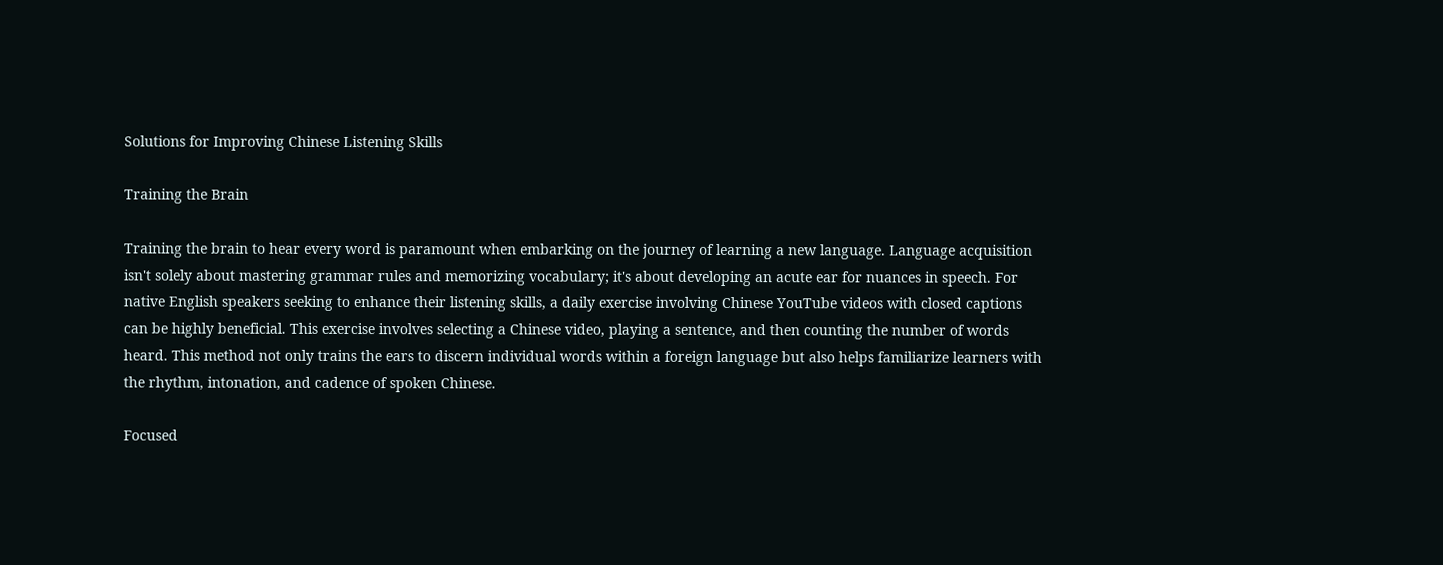Solutions for Improving Chinese Listening Skills

Training the Brain

Training the brain to hear every word is paramount when embarking on the journey of learning a new language. Language acquisition isn't solely about mastering grammar rules and memorizing vocabulary; it's about developing an acute ear for nuances in speech. For native English speakers seeking to enhance their listening skills, a daily exercise involving Chinese YouTube videos with closed captions can be highly beneficial. This exercise involves selecting a Chinese video, playing a sentence, and then counting the number of words heard. This method not only trains the ears to discern individual words within a foreign language but also helps familiarize learners with the rhythm, intonation, and cadence of spoken Chinese.

Focused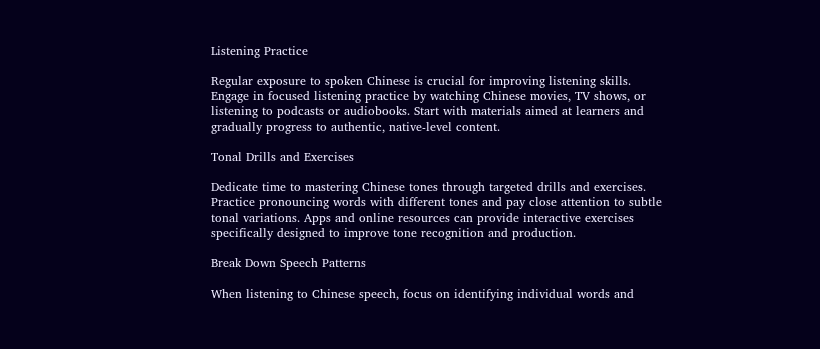Listening Practice

Regular exposure to spoken Chinese is crucial for improving listening skills. Engage in focused listening practice by watching Chinese movies, TV shows, or listening to podcasts or audiobooks. Start with materials aimed at learners and gradually progress to authentic, native-level content.

Tonal Drills and Exercises

Dedicate time to mastering Chinese tones through targeted drills and exercises. Practice pronouncing words with different tones and pay close attention to subtle tonal variations. Apps and online resources can provide interactive exercises specifically designed to improve tone recognition and production.

Break Down Speech Patterns

When listening to Chinese speech, focus on identifying individual words and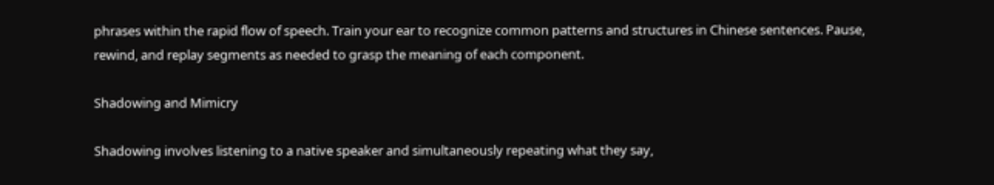phrases within the rapid flow of speech. Train your ear to recognize common patterns and structures in Chinese sentences. Pause, rewind, and replay segments as needed to grasp the meaning of each component.

Shadowing and Mimicry

Shadowing involves listening to a native speaker and simultaneously repeating what they say,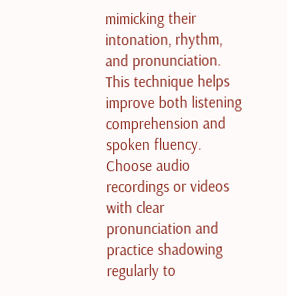mimicking their intonation, rhythm, and pronunciation. This technique helps improve both listening comprehension and spoken fluency. Choose audio recordings or videos with clear pronunciation and practice shadowing regularly to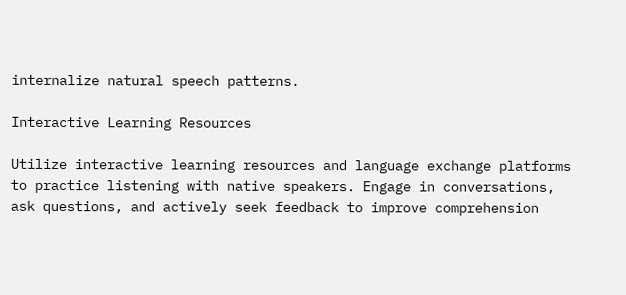internalize natural speech patterns.

Interactive Learning Resources

Utilize interactive learning resources and language exchange platforms to practice listening with native speakers. Engage in conversations, ask questions, and actively seek feedback to improve comprehension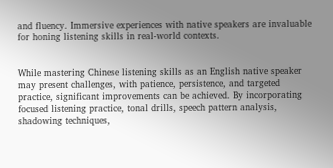and fluency. Immersive experiences with native speakers are invaluable for honing listening skills in real-world contexts.


While mastering Chinese listening skills as an English native speaker may present challenges, with patience, persistence, and targeted practice, significant improvements can be achieved. By incorporating focused listening practice, tonal drills, speech pattern analysis, shadowing techniques,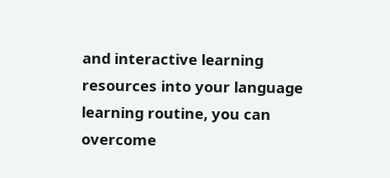and interactive learning resources into your language learning routine, you can overcome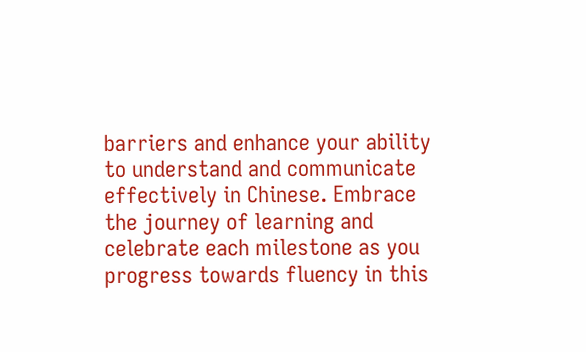barriers and enhance your ability to understand and communicate effectively in Chinese. Embrace the journey of learning and celebrate each milestone as you progress towards fluency in this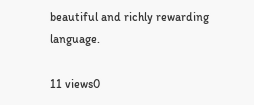beautiful and richly rewarding language.

11 views0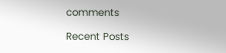comments

Recent Posts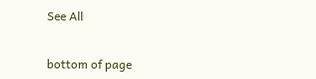See All


bottom of page